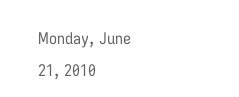Monday, June 21, 2010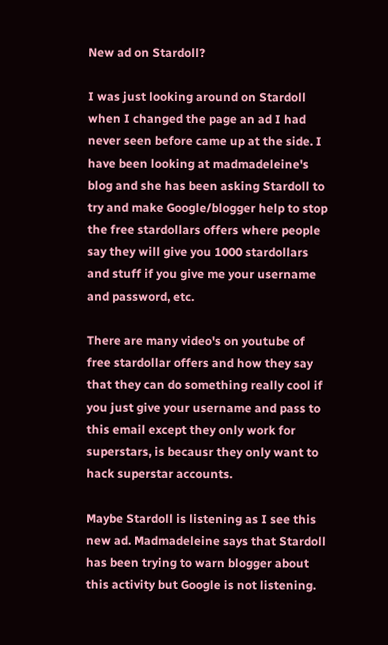New ad on Stardoll?

I was just looking around on Stardoll when I changed the page an ad I had never seen before came up at the side. I have been looking at madmadeleine's blog and she has been asking Stardoll to try and make Google/blogger help to stop the free stardollars offers where people say they will give you 1000 stardollars and stuff if you give me your username and password, etc.

There are many video's on youtube of free stardollar offers and how they say that they can do something really cool if you just give your username and pass to this email except they only work for superstars, is becausr they only want to hack superstar accounts.

Maybe Stardoll is listening as I see this new ad. Madmadeleine says that Stardoll has been trying to warn blogger about this activity but Google is not listening.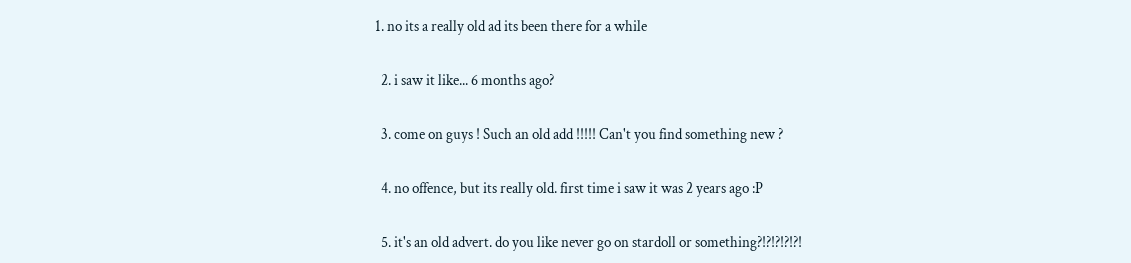1. no its a really old ad its been there for a while

  2. i saw it like... 6 months ago?

  3. come on guys ! Such an old add !!!!! Can't you find something new ?

  4. no offence, but its really old. first time i saw it was 2 years ago :P

  5. it's an old advert. do you like never go on stardoll or something?!?!?!?!?!